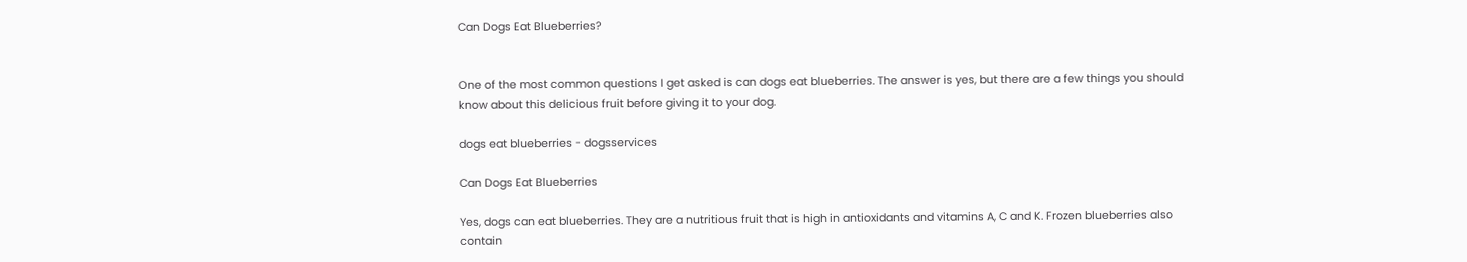Can Dogs Eat Blueberries?


One of the most common questions I get asked is can dogs eat blueberries. The answer is yes, but there are a few things you should know about this delicious fruit before giving it to your dog.

dogs eat blueberries - dogsservices

Can Dogs Eat Blueberries

Yes, dogs can eat blueberries. They are a nutritious fruit that is high in antioxidants and vitamins A, C and K. Frozen blueberries also contain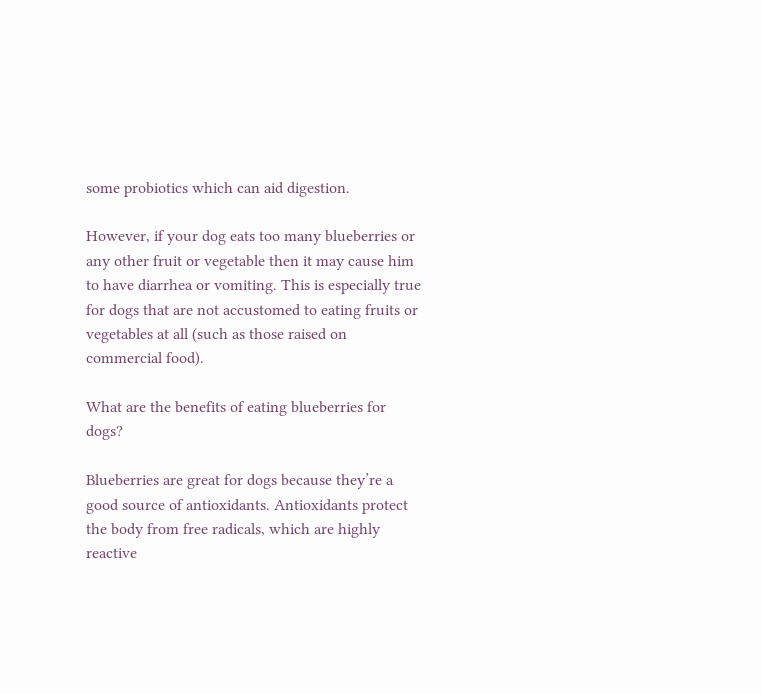some probiotics which can aid digestion.

However, if your dog eats too many blueberries or any other fruit or vegetable then it may cause him to have diarrhea or vomiting. This is especially true for dogs that are not accustomed to eating fruits or vegetables at all (such as those raised on commercial food).

What are the benefits of eating blueberries for dogs?

Blueberries are great for dogs because they’re a good source of antioxidants. Antioxidants protect the body from free radicals, which are highly reactive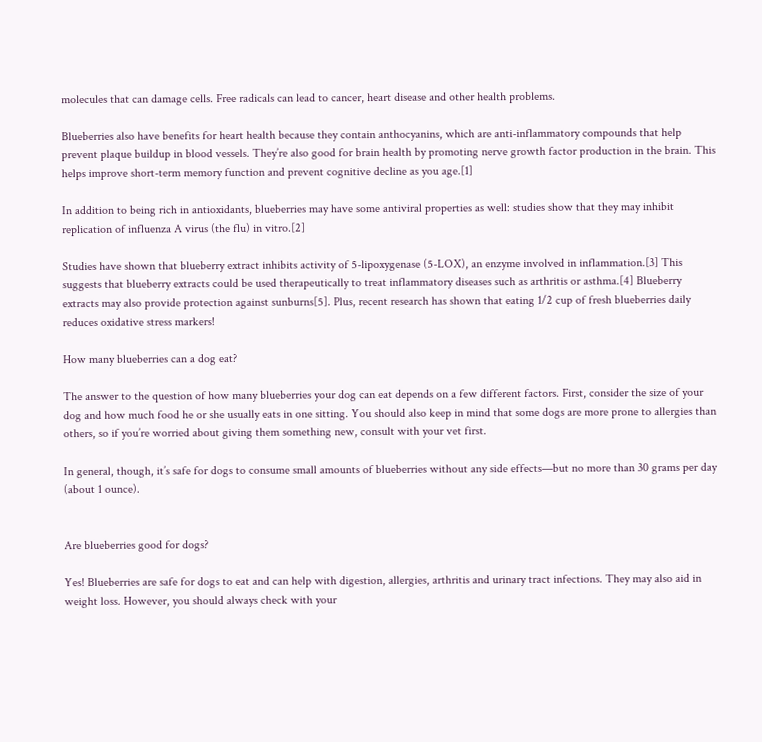molecules that can damage cells. Free radicals can lead to cancer, heart disease and other health problems.

Blueberries also have benefits for heart health because they contain anthocyanins, which are anti-inflammatory compounds that help prevent plaque buildup in blood vessels. They’re also good for brain health by promoting nerve growth factor production in the brain. This helps improve short-term memory function and prevent cognitive decline as you age.[1]

In addition to being rich in antioxidants, blueberries may have some antiviral properties as well: studies show that they may inhibit replication of influenza A virus (the flu) in vitro.[2]

Studies have shown that blueberry extract inhibits activity of 5-lipoxygenase (5-LOX), an enzyme involved in inflammation.[3] This suggests that blueberry extracts could be used therapeutically to treat inflammatory diseases such as arthritis or asthma.[4] Blueberry extracts may also provide protection against sunburns[5]. Plus, recent research has shown that eating 1/2 cup of fresh blueberries daily reduces oxidative stress markers!

How many blueberries can a dog eat?

The answer to the question of how many blueberries your dog can eat depends on a few different factors. First, consider the size of your dog and how much food he or she usually eats in one sitting. You should also keep in mind that some dogs are more prone to allergies than others, so if you’re worried about giving them something new, consult with your vet first.

In general, though, it’s safe for dogs to consume small amounts of blueberries without any side effects—but no more than 30 grams per day (about 1 ounce).


Are blueberries good for dogs?

Yes! Blueberries are safe for dogs to eat and can help with digestion, allergies, arthritis and urinary tract infections. They may also aid in weight loss. However, you should always check with your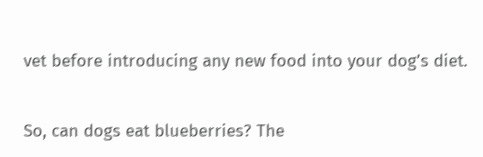vet before introducing any new food into your dog’s diet.


So, can dogs eat blueberries? The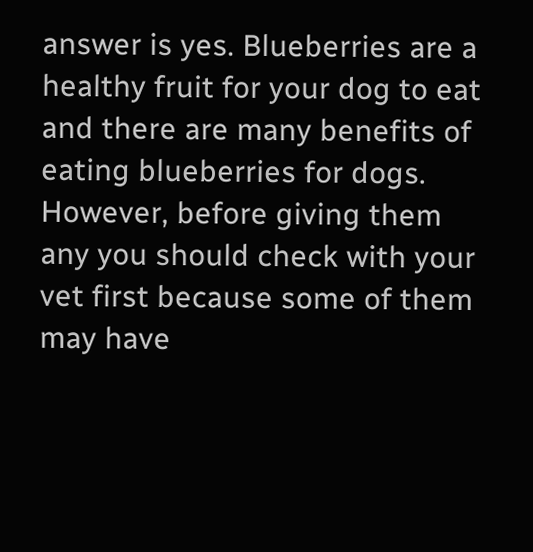answer is yes. Blueberries are a healthy fruit for your dog to eat and there are many benefits of eating blueberries for dogs. However, before giving them any you should check with your vet first because some of them may have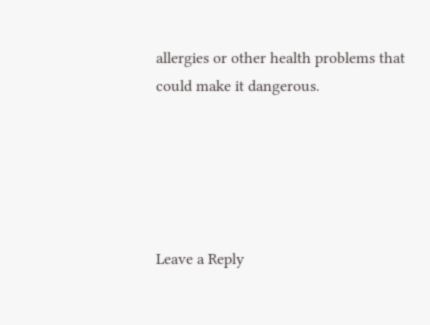allergies or other health problems that could make it dangerous.





Leave a Reply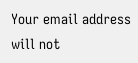Your email address will not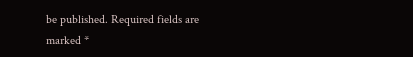be published. Required fields are marked *